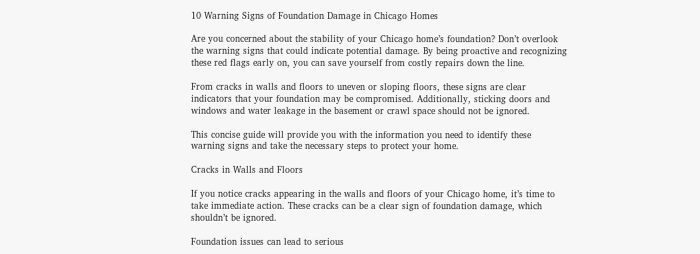10 Warning Signs of Foundation Damage in Chicago Homes

Are you concerned about the stability of your Chicago home’s foundation? Don’t overlook the warning signs that could indicate potential damage. By being proactive and recognizing these red flags early on, you can save yourself from costly repairs down the line.

From cracks in walls and floors to uneven or sloping floors, these signs are clear indicators that your foundation may be compromised. Additionally, sticking doors and windows and water leakage in the basement or crawl space should not be ignored.

This concise guide will provide you with the information you need to identify these warning signs and take the necessary steps to protect your home.

Cracks in Walls and Floors

If you notice cracks appearing in the walls and floors of your Chicago home, it’s time to take immediate action. These cracks can be a clear sign of foundation damage, which shouldn’t be ignored.

Foundation issues can lead to serious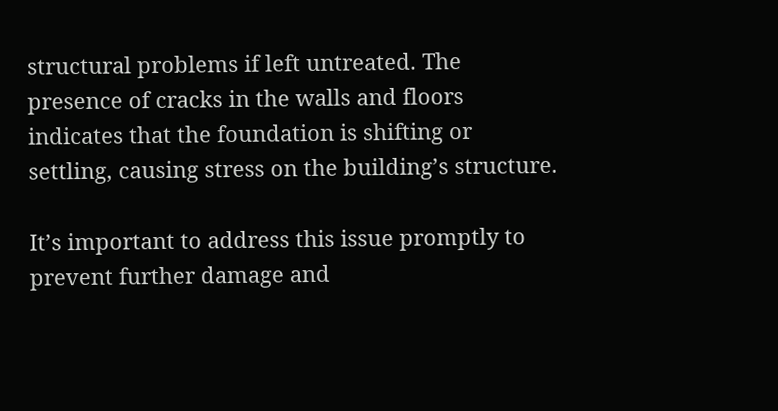structural problems if left untreated. The presence of cracks in the walls and floors indicates that the foundation is shifting or settling, causing stress on the building’s structure.

It’s important to address this issue promptly to prevent further damage and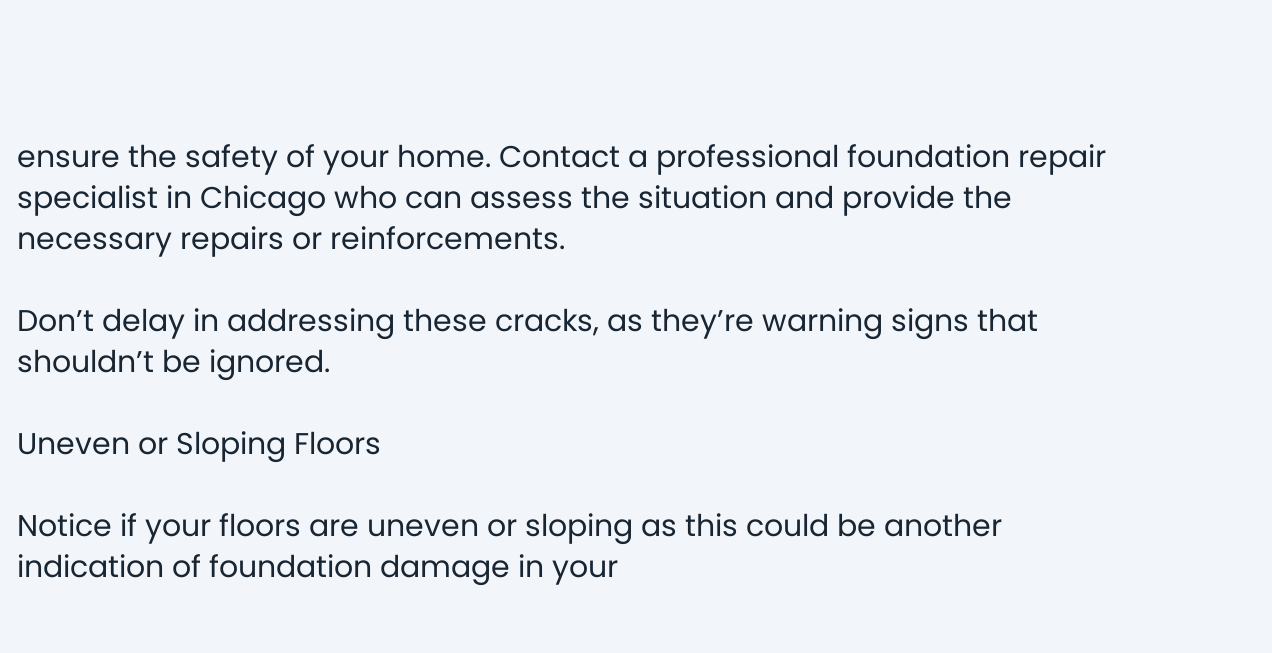ensure the safety of your home. Contact a professional foundation repair specialist in Chicago who can assess the situation and provide the necessary repairs or reinforcements.

Don’t delay in addressing these cracks, as they’re warning signs that shouldn’t be ignored.

Uneven or Sloping Floors

Notice if your floors are uneven or sloping as this could be another indication of foundation damage in your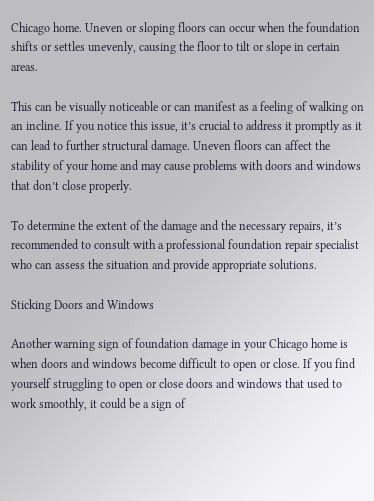Chicago home. Uneven or sloping floors can occur when the foundation shifts or settles unevenly, causing the floor to tilt or slope in certain areas.

This can be visually noticeable or can manifest as a feeling of walking on an incline. If you notice this issue, it’s crucial to address it promptly as it can lead to further structural damage. Uneven floors can affect the stability of your home and may cause problems with doors and windows that don’t close properly.

To determine the extent of the damage and the necessary repairs, it’s recommended to consult with a professional foundation repair specialist who can assess the situation and provide appropriate solutions.

Sticking Doors and Windows

Another warning sign of foundation damage in your Chicago home is when doors and windows become difficult to open or close. If you find yourself struggling to open or close doors and windows that used to work smoothly, it could be a sign of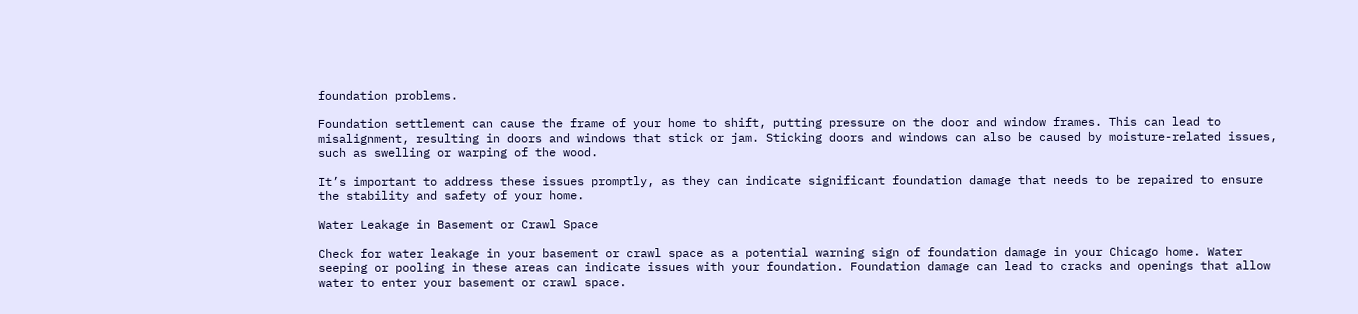foundation problems.

Foundation settlement can cause the frame of your home to shift, putting pressure on the door and window frames. This can lead to misalignment, resulting in doors and windows that stick or jam. Sticking doors and windows can also be caused by moisture-related issues, such as swelling or warping of the wood.

It’s important to address these issues promptly, as they can indicate significant foundation damage that needs to be repaired to ensure the stability and safety of your home.

Water Leakage in Basement or Crawl Space

Check for water leakage in your basement or crawl space as a potential warning sign of foundation damage in your Chicago home. Water seeping or pooling in these areas can indicate issues with your foundation. Foundation damage can lead to cracks and openings that allow water to enter your basement or crawl space.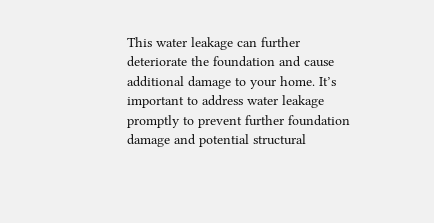This water leakage can further deteriorate the foundation and cause additional damage to your home. It’s important to address water leakage promptly to prevent further foundation damage and potential structural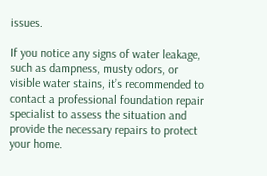issues.

If you notice any signs of water leakage, such as dampness, musty odors, or visible water stains, it’s recommended to contact a professional foundation repair specialist to assess the situation and provide the necessary repairs to protect your home.